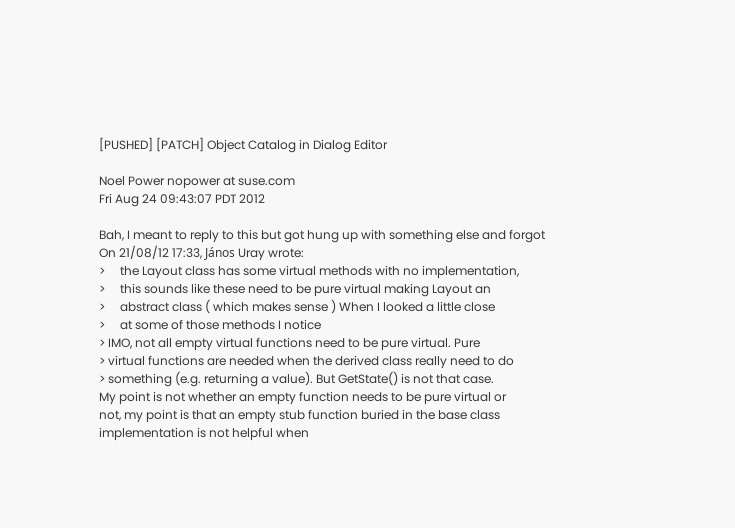[PUSHED] [PATCH] Object Catalog in Dialog Editor

Noel Power nopower at suse.com
Fri Aug 24 09:43:07 PDT 2012

Bah, I meant to reply to this but got hung up with something else and forgot
On 21/08/12 17:33, János Uray wrote:
>     the Layout class has some virtual methods with no implementation,
>     this sounds like these need to be pure virtual making Layout an
>     abstract class ( which makes sense ) When I looked a little close
>     at some of those methods I notice
> IMO, not all empty virtual functions need to be pure virtual. Pure
> virtual functions are needed when the derived class really need to do
> something (e.g. returning a value). But GetState() is not that case.
My point is not whether an empty function needs to be pure virtual or
not, my point is that an empty stub function buried in the base class
implementation is not helpful when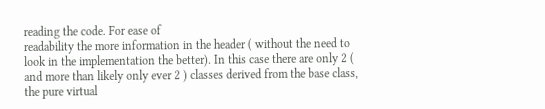reading the code. For ease of
readability the more information in the header ( without the need to
look in the implementation the better). In this case there are only 2 (
and more than likely only ever 2 ) classes derived from the base class,
the pure virtual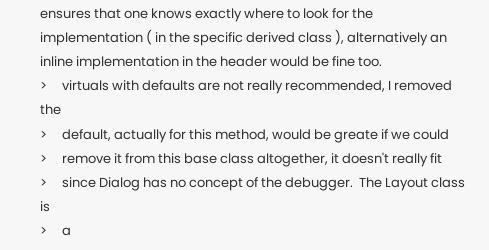ensures that one knows exactly where to look for the
implementation ( in the specific derived class ), alternatively an
inline implementation in the header would be fine too.
>     virtuals with defaults are not really recommended, I removed the
>     default, actually for this method, would be greate if we could
>     remove it from this base class altogether, it doesn't really fit
>     since Dialog has no concept of the debugger.  The Layout class is
>     a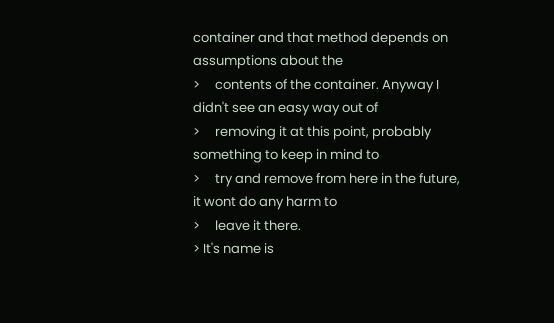container and that method depends on assumptions about the
>     contents of the container. Anyway I didn't see an easy way out of
>     removing it at this point, probably something to keep in mind to
>     try and remove from here in the future, it wont do any harm to
>     leave it there.
> It's name is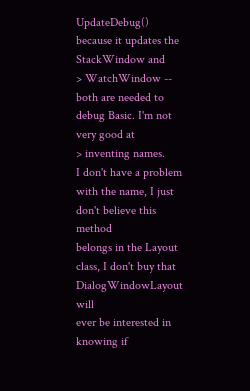UpdateDebug() because it updates the StackWindow and
> WatchWindow -- both are needed to debug Basic. I'm not very good at
> inventing names.
I don't have a problem with the name, I just don't believe this method
belongs in the Layout class, I don't buy that DialogWindowLayout will
ever be interested in knowing if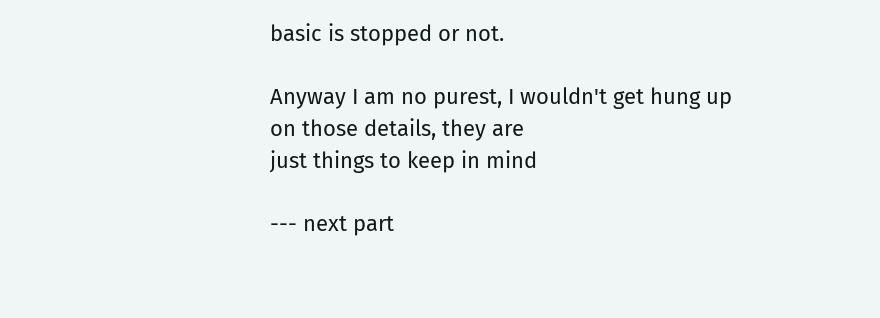basic is stopped or not.

Anyway I am no purest, I wouldn't get hung up on those details, they are
just things to keep in mind

--- next part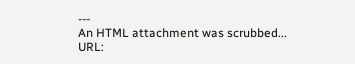---
An HTML attachment was scrubbed...
URL: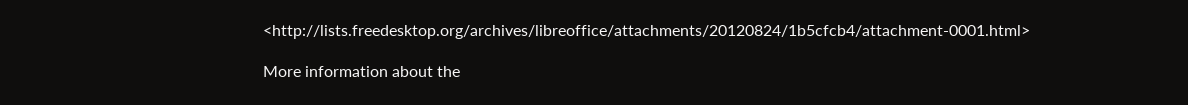<http://lists.freedesktop.org/archives/libreoffice/attachments/20120824/1b5cfcb4/attachment-0001.html>

More information about the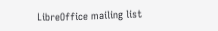LibreOffice mailing list